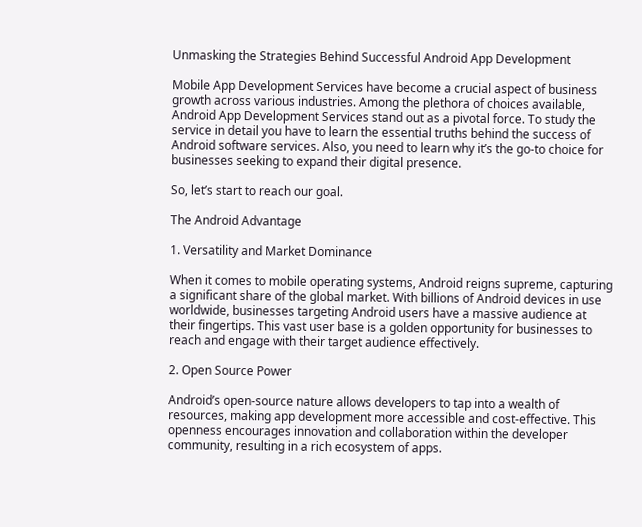Unmasking the Strategies Behind Successful Android App Development

Mobile App Development Services have become a crucial aspect of business growth across various industries. Among the plethora of choices available, Android App Development Services stand out as a pivotal force. To study the service in detail you have to learn the essential truths behind the success of Android software services. Also, you need to learn why it’s the go-to choice for businesses seeking to expand their digital presence.

So, let’s start to reach our goal.

The Android Advantage

1. Versatility and Market Dominance

When it comes to mobile operating systems, Android reigns supreme, capturing a significant share of the global market. With billions of Android devices in use worldwide, businesses targeting Android users have a massive audience at their fingertips. This vast user base is a golden opportunity for businesses to reach and engage with their target audience effectively.

2. Open Source Power

Android’s open-source nature allows developers to tap into a wealth of resources, making app development more accessible and cost-effective. This openness encourages innovation and collaboration within the developer community, resulting in a rich ecosystem of apps.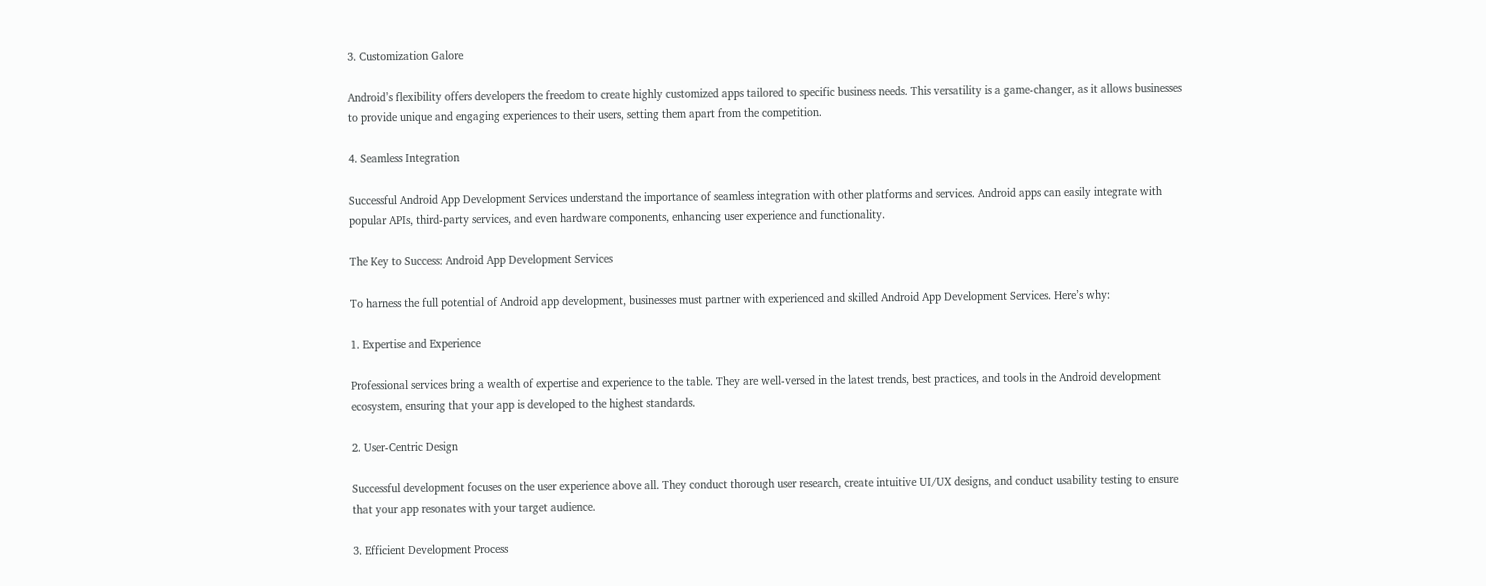3. Customization Galore

Android’s flexibility offers developers the freedom to create highly customized apps tailored to specific business needs. This versatility is a game-changer, as it allows businesses to provide unique and engaging experiences to their users, setting them apart from the competition.

4. Seamless Integration

Successful Android App Development Services understand the importance of seamless integration with other platforms and services. Android apps can easily integrate with popular APIs, third-party services, and even hardware components, enhancing user experience and functionality.

The Key to Success: Android App Development Services

To harness the full potential of Android app development, businesses must partner with experienced and skilled Android App Development Services. Here’s why:

1. Expertise and Experience

Professional services bring a wealth of expertise and experience to the table. They are well-versed in the latest trends, best practices, and tools in the Android development ecosystem, ensuring that your app is developed to the highest standards.

2. User-Centric Design

Successful development focuses on the user experience above all. They conduct thorough user research, create intuitive UI/UX designs, and conduct usability testing to ensure that your app resonates with your target audience.

3. Efficient Development Process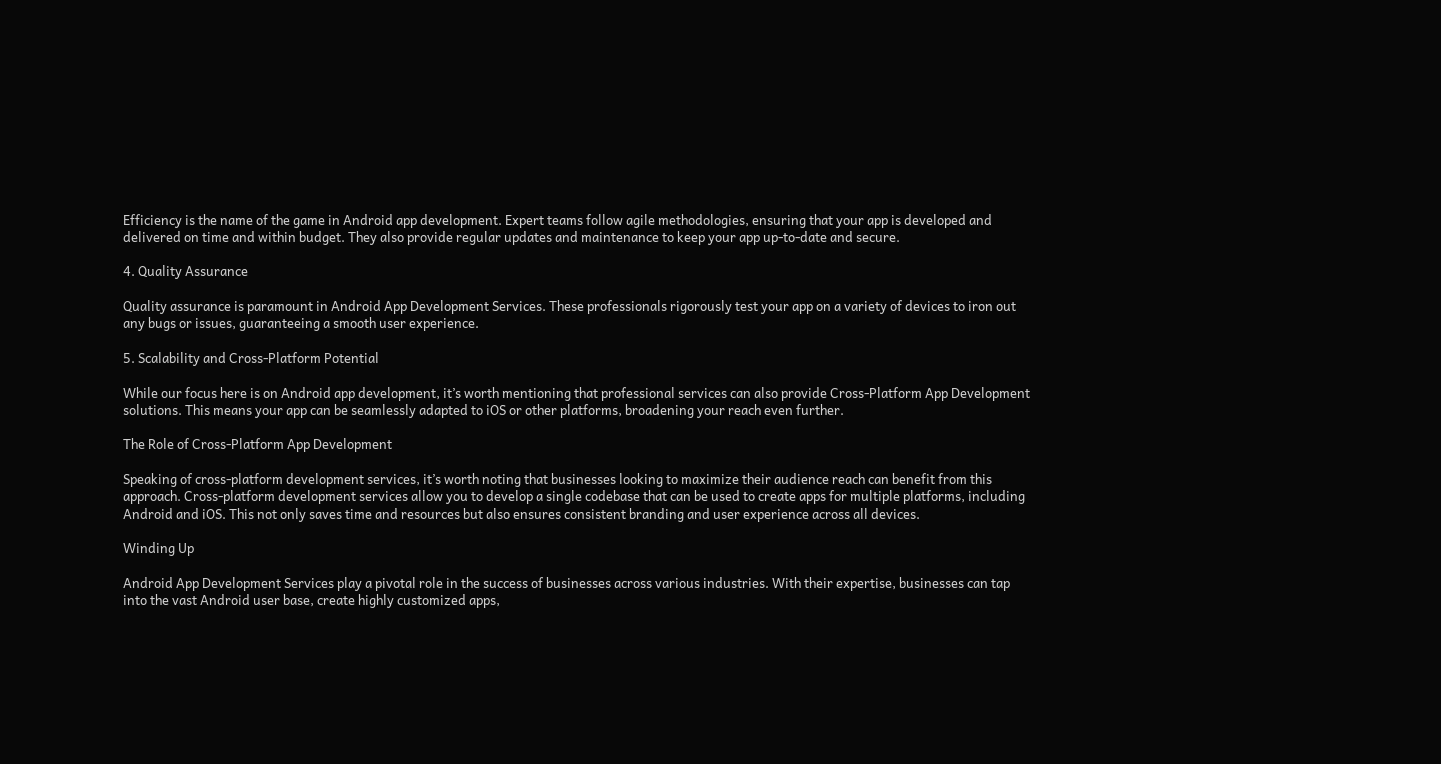Efficiency is the name of the game in Android app development. Expert teams follow agile methodologies, ensuring that your app is developed and delivered on time and within budget. They also provide regular updates and maintenance to keep your app up-to-date and secure.

4. Quality Assurance

Quality assurance is paramount in Android App Development Services. These professionals rigorously test your app on a variety of devices to iron out any bugs or issues, guaranteeing a smooth user experience.

5. Scalability and Cross-Platform Potential

While our focus here is on Android app development, it’s worth mentioning that professional services can also provide Cross-Platform App Development solutions. This means your app can be seamlessly adapted to iOS or other platforms, broadening your reach even further.

The Role of Cross-Platform App Development

Speaking of cross-platform development services, it’s worth noting that businesses looking to maximize their audience reach can benefit from this approach. Cross-platform development services allow you to develop a single codebase that can be used to create apps for multiple platforms, including Android and iOS. This not only saves time and resources but also ensures consistent branding and user experience across all devices.

Winding Up

Android App Development Services play a pivotal role in the success of businesses across various industries. With their expertise, businesses can tap into the vast Android user base, create highly customized apps,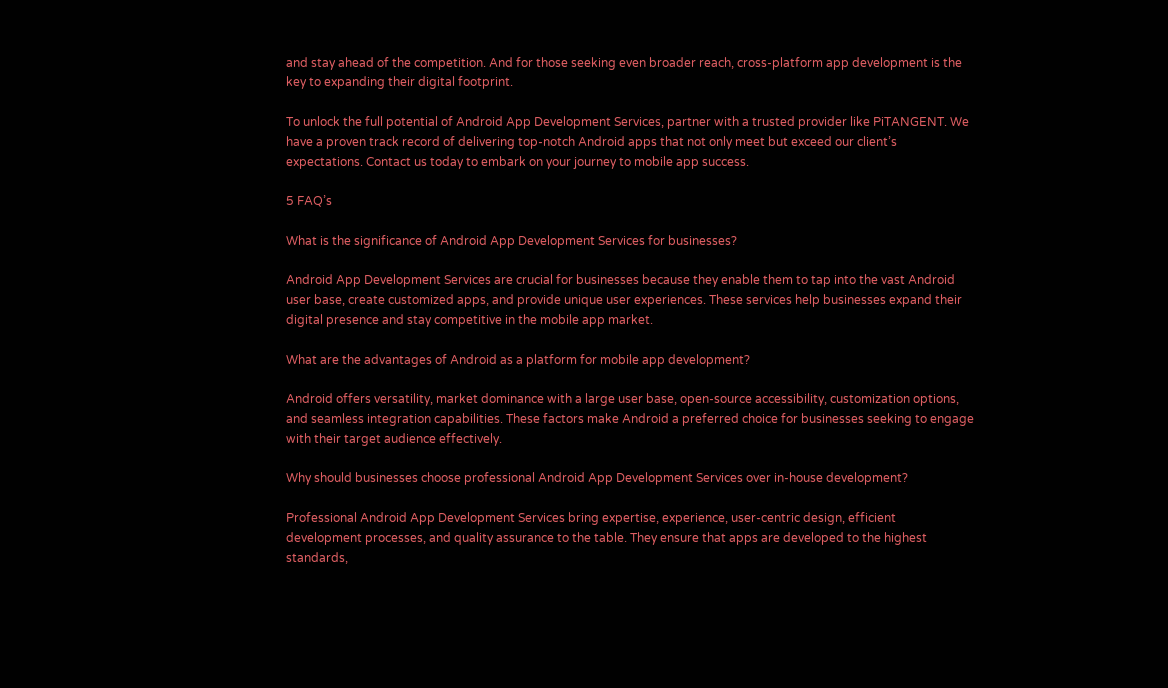and stay ahead of the competition. And for those seeking even broader reach, cross-platform app development is the key to expanding their digital footprint.

To unlock the full potential of Android App Development Services, partner with a trusted provider like PiTANGENT. We have a proven track record of delivering top-notch Android apps that not only meet but exceed our client’s expectations. Contact us today to embark on your journey to mobile app success.

5 FAQ’s

What is the significance of Android App Development Services for businesses?

Android App Development Services are crucial for businesses because they enable them to tap into the vast Android user base, create customized apps, and provide unique user experiences. These services help businesses expand their digital presence and stay competitive in the mobile app market.

What are the advantages of Android as a platform for mobile app development?

Android offers versatility, market dominance with a large user base, open-source accessibility, customization options, and seamless integration capabilities. These factors make Android a preferred choice for businesses seeking to engage with their target audience effectively.

Why should businesses choose professional Android App Development Services over in-house development?

Professional Android App Development Services bring expertise, experience, user-centric design, efficient development processes, and quality assurance to the table. They ensure that apps are developed to the highest standards,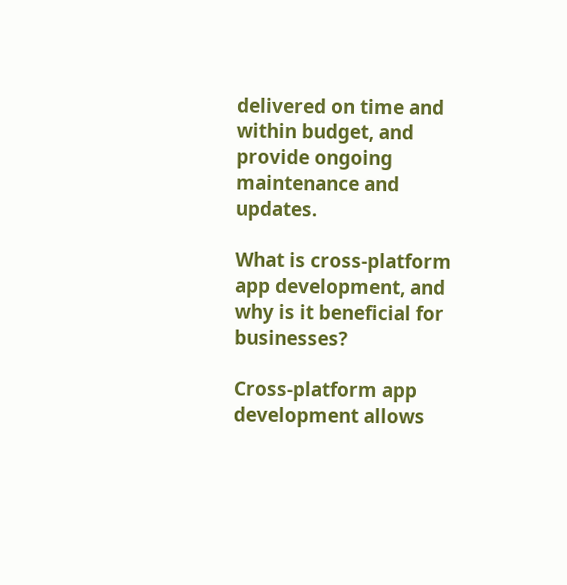delivered on time and within budget, and provide ongoing maintenance and updates.

What is cross-platform app development, and why is it beneficial for businesses?

Cross-platform app development allows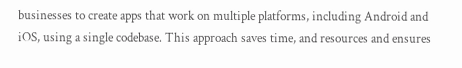businesses to create apps that work on multiple platforms, including Android and iOS, using a single codebase. This approach saves time, and resources and ensures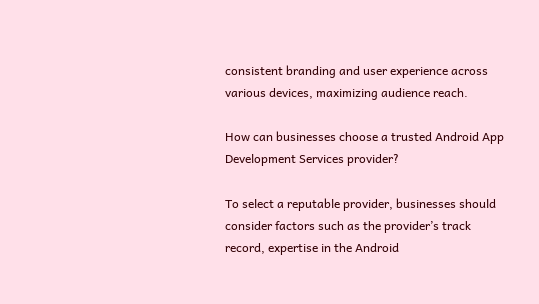consistent branding and user experience across various devices, maximizing audience reach.

How can businesses choose a trusted Android App Development Services provider?

To select a reputable provider, businesses should consider factors such as the provider’s track record, expertise in the Android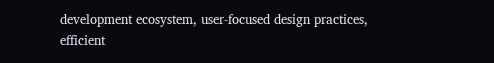development ecosystem, user-focused design practices, efficient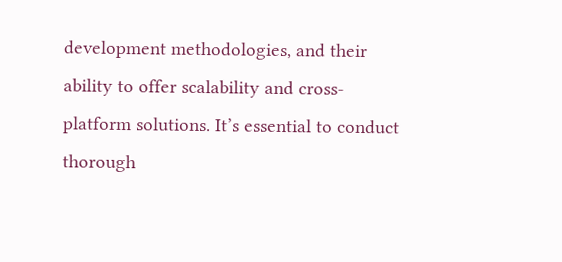development methodologies, and their ability to offer scalability and cross-platform solutions. It’s essential to conduct thorough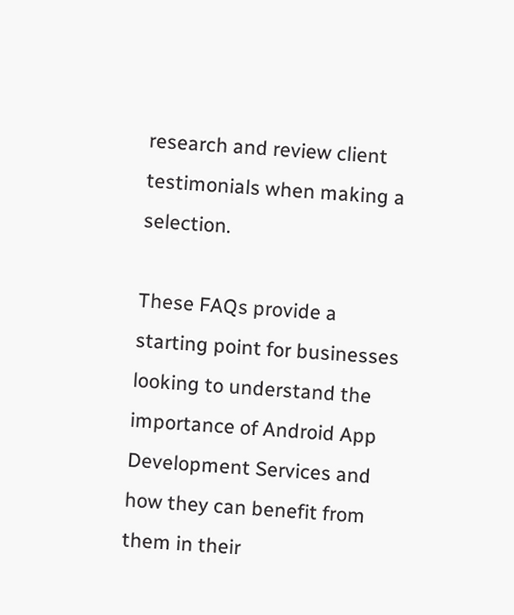research and review client testimonials when making a selection.

These FAQs provide a starting point for businesses looking to understand the importance of Android App Development Services and how they can benefit from them in their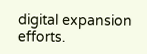digital expansion efforts.